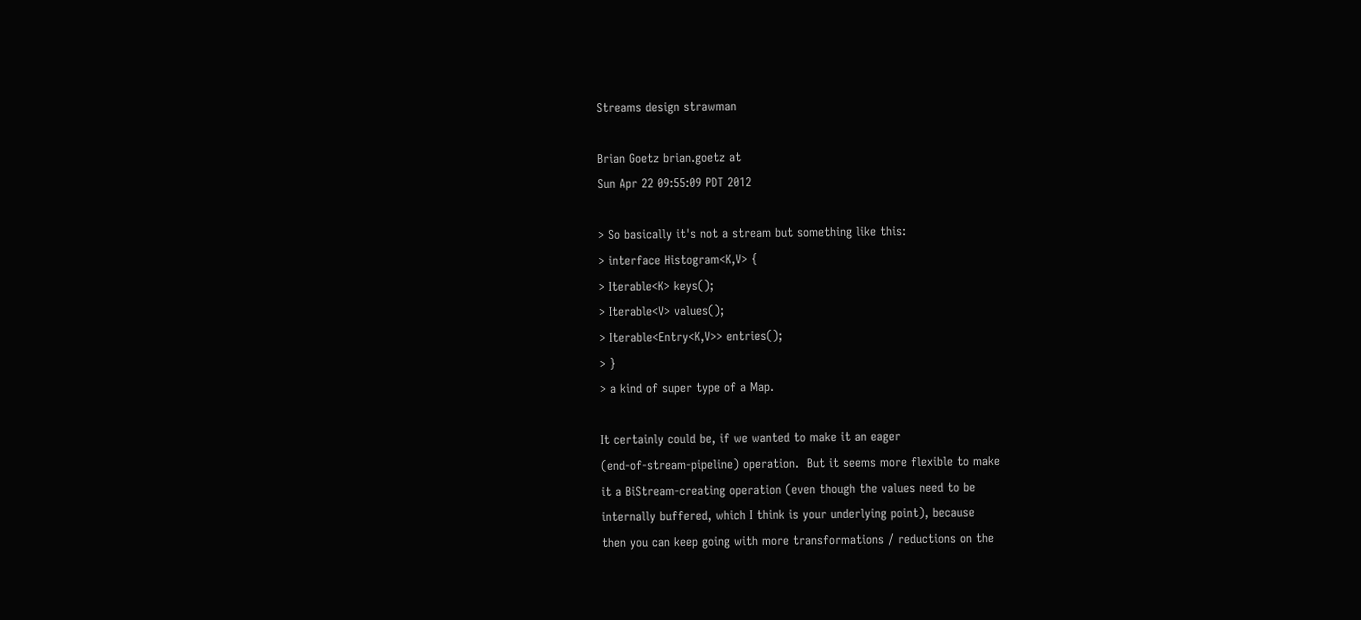Streams design strawman

Brian Goetz brian.goetz at
Sun Apr 22 09:55:09 PDT 2012

> So basically it's not a stream but something like this:
> interface Histogram<K,V> {
> Iterable<K> keys();
> Iterable<V> values();
> Iterable<Entry<K,V>> entries();
> }
> a kind of super type of a Map.

It certainly could be, if we wanted to make it an eager
(end-of-stream-pipeline) operation.  But it seems more flexible to make
it a BiStream-creating operation (even though the values need to be
internally buffered, which I think is your underlying point), because
then you can keep going with more transformations / reductions on the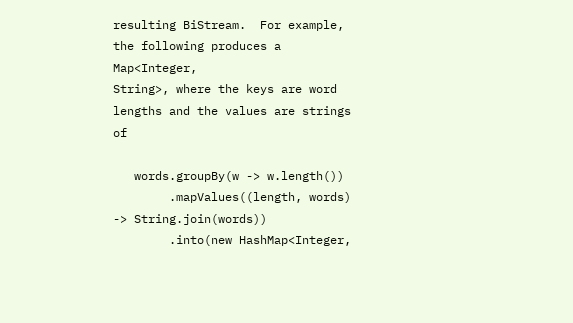resulting BiStream.  For example, the following produces a Map<Integer,
String>, where the keys are word lengths and the values are strings of

   words.groupBy(w -> w.length())
        .mapValues((length, words) -> String.join(words))
        .into(new HashMap<Integer,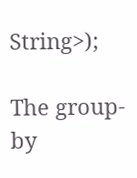String>);

The group-by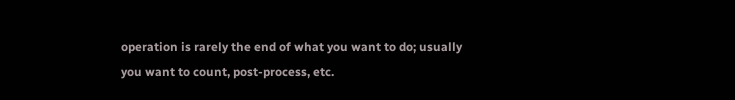operation is rarely the end of what you want to do; usually
you want to count, post-process, etc.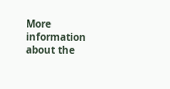More information about the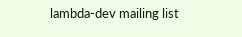lambda-dev mailing list